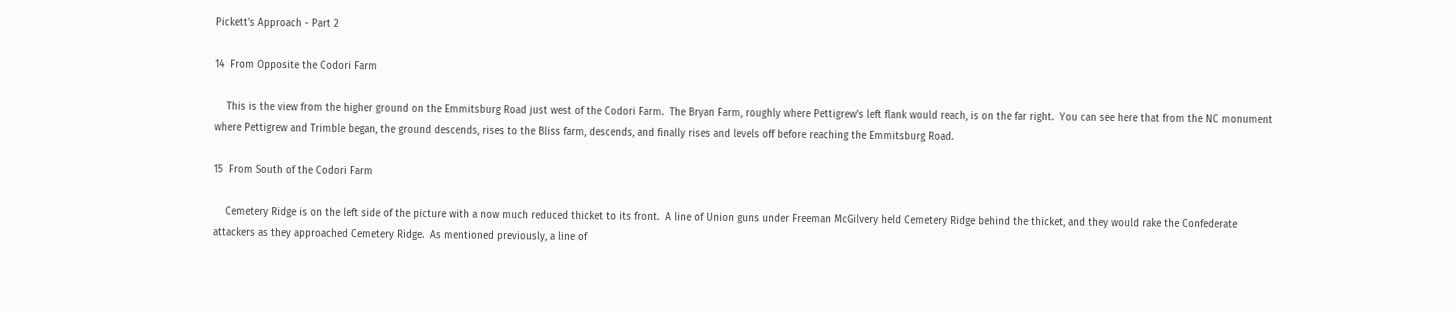Pickett's Approach - Part 2

14  From Opposite the Codori Farm

    This is the view from the higher ground on the Emmitsburg Road just west of the Codori Farm.  The Bryan Farm, roughly where Pettigrew's left flank would reach, is on the far right.  You can see here that from the NC monument where Pettigrew and Trimble began, the ground descends, rises to the Bliss farm, descends, and finally rises and levels off before reaching the Emmitsburg Road.

15  From South of the Codori Farm

    Cemetery Ridge is on the left side of the picture with a now much reduced thicket to its front.  A line of Union guns under Freeman McGilvery held Cemetery Ridge behind the thicket, and they would rake the Confederate attackers as they approached Cemetery Ridge.  As mentioned previously, a line of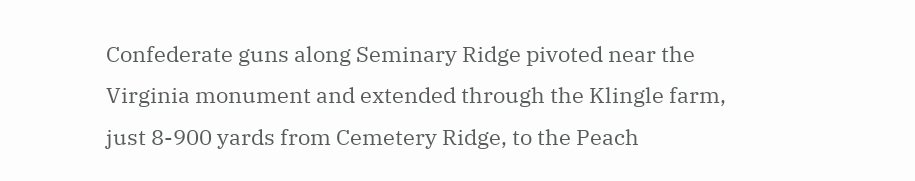Confederate guns along Seminary Ridge pivoted near the Virginia monument and extended through the Klingle farm, just 8-900 yards from Cemetery Ridge, to the Peach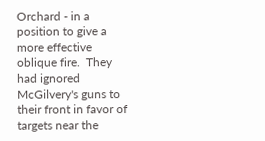Orchard - in a position to give a more effective oblique fire.  They had ignored McGilvery's guns to their front in favor of targets near the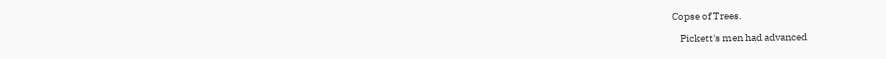Copse of Trees.

    Pickett's men had advanced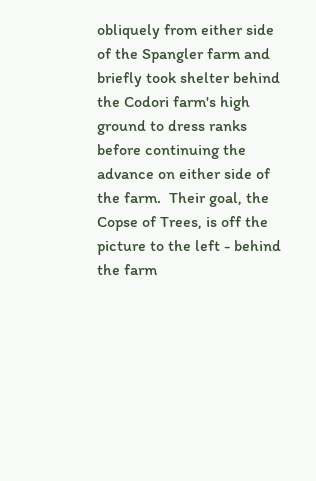obliquely from either side of the Spangler farm and briefly took shelter behind the Codori farm's high ground to dress ranks before continuing the advance on either side of the farm.  Their goal, the Copse of Trees, is off the picture to the left - behind the farm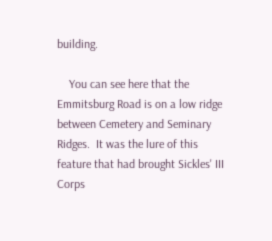building.

    You can see here that the Emmitsburg Road is on a low ridge between Cemetery and Seminary Ridges.  It was the lure of this feature that had brought Sickles' III Corps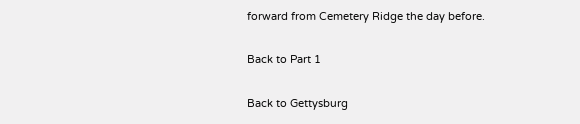forward from Cemetery Ridge the day before.

Back to Part 1

Back to Gettysburg